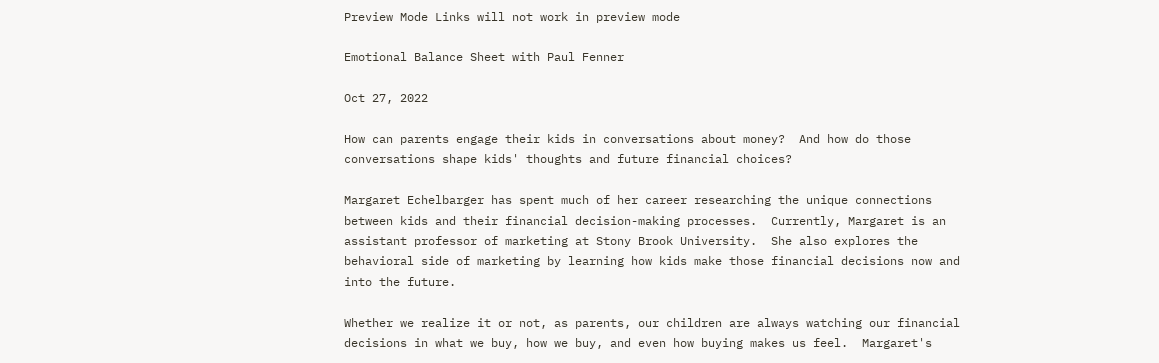Preview Mode Links will not work in preview mode

Emotional Balance Sheet with Paul Fenner

Oct 27, 2022

How can parents engage their kids in conversations about money?  And how do those conversations shape kids' thoughts and future financial choices?

Margaret Echelbarger has spent much of her career researching the unique connections between kids and their financial decision-making processes.  Currently, Margaret is an assistant professor of marketing at Stony Brook University.  She also explores the behavioral side of marketing by learning how kids make those financial decisions now and into the future.

Whether we realize it or not, as parents, our children are always watching our financial decisions in what we buy, how we buy, and even how buying makes us feel.  Margaret's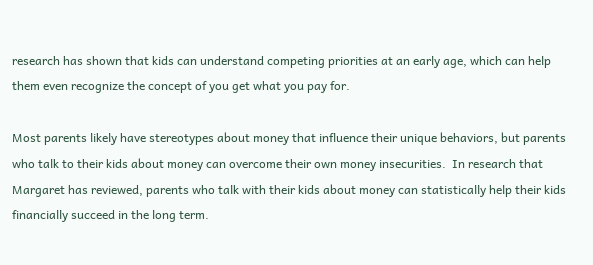research has shown that kids can understand competing priorities at an early age, which can help them even recognize the concept of you get what you pay for.

Most parents likely have stereotypes about money that influence their unique behaviors, but parents who talk to their kids about money can overcome their own money insecurities.  In research that Margaret has reviewed, parents who talk with their kids about money can statistically help their kids financially succeed in the long term.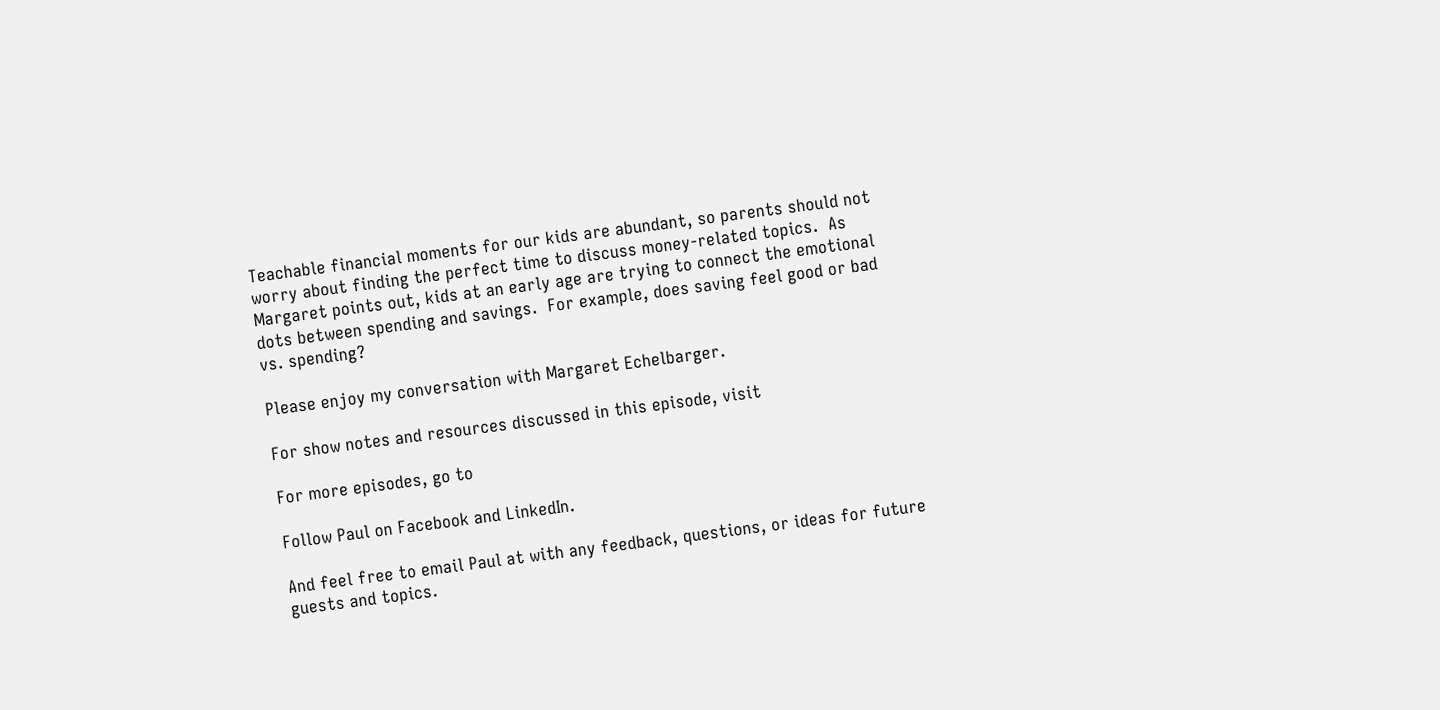Teachable financial moments for our kids are abundant, so parents should not worry about finding the perfect time to discuss money-related topics.  As Margaret points out, kids at an early age are trying to connect the emotional dots between spending and savings.  For example, does saving feel good or bad vs. spending?

Please enjoy my conversation with Margaret Echelbarger.

For show notes and resources discussed in this episode, visit

For more episodes, go to

Follow Paul on Facebook and LinkedIn.

And feel free to email Paul at with any feedback, questions, or ideas for future guests and topics.